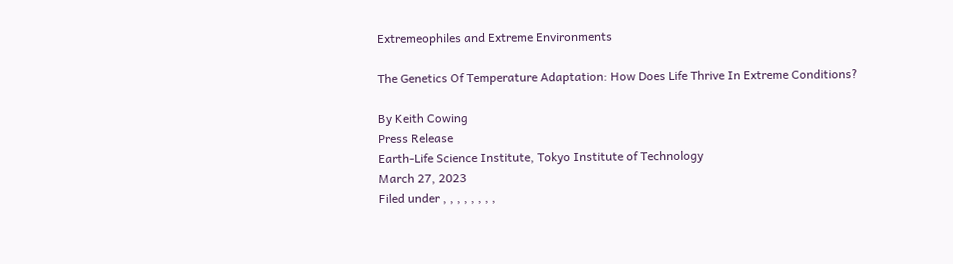Extremeophiles and Extreme Environments

The Genetics Of Temperature Adaptation: How Does Life Thrive In Extreme Conditions?

By Keith Cowing
Press Release
Earth-Life Science Institute, Tokyo Institute of Technology
March 27, 2023
Filed under , , , , , , , ,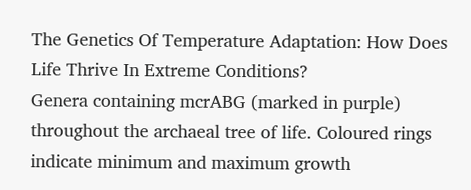The Genetics Of Temperature Adaptation: How Does Life Thrive In Extreme Conditions?
Genera containing mcrABG (marked in purple) throughout the archaeal tree of life. Coloured rings indicate minimum and maximum growth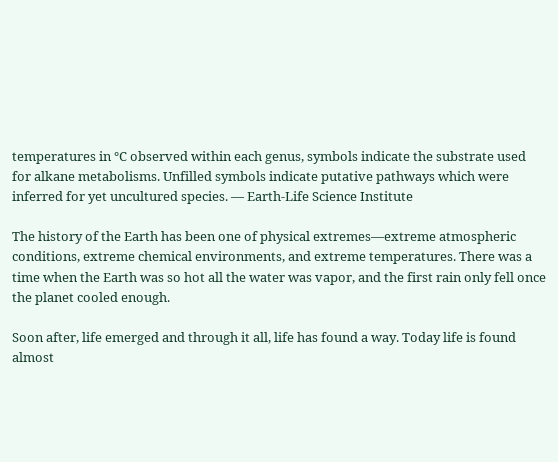temperatures in °C observed within each genus, symbols indicate the substrate used for alkane metabolisms. Unfilled symbols indicate putative pathways which were inferred for yet uncultured species. — Earth-Life Science Institute

The history of the Earth has been one of physical extremes—extreme atmospheric conditions, extreme chemical environments, and extreme temperatures. There was a time when the Earth was so hot all the water was vapor, and the first rain only fell once the planet cooled enough.

Soon after, life emerged and through it all, life has found a way. Today life is found almost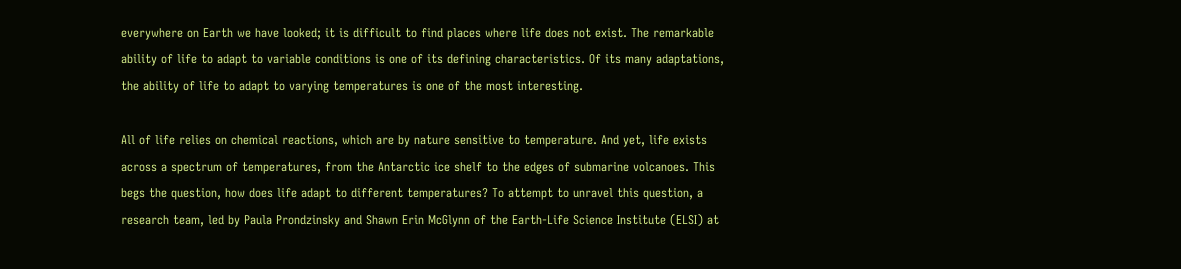everywhere on Earth we have looked; it is difficult to find places where life does not exist. The remarkable ability of life to adapt to variable conditions is one of its defining characteristics. Of its many adaptations, the ability of life to adapt to varying temperatures is one of the most interesting.

All of life relies on chemical reactions, which are by nature sensitive to temperature. And yet, life exists across a spectrum of temperatures, from the Antarctic ice shelf to the edges of submarine volcanoes. This begs the question, how does life adapt to different temperatures? To attempt to unravel this question, a research team, led by Paula Prondzinsky and Shawn Erin McGlynn of the Earth-Life Science Institute (ELSI) at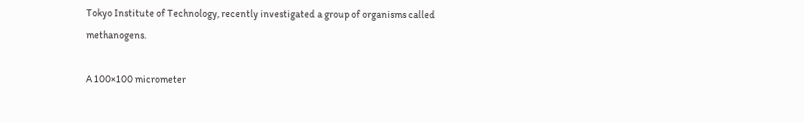Tokyo Institute of Technology, recently investigated a group of organisms called methanogens.

A 100×100 micrometer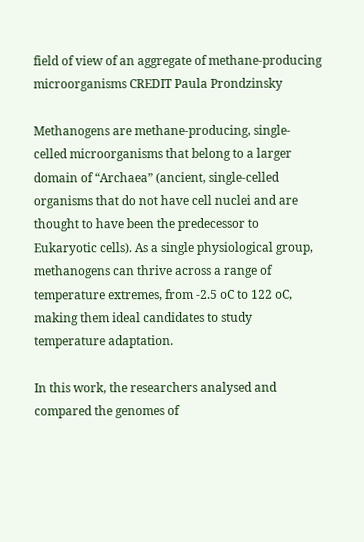field of view of an aggregate of methane-producing microorganisms CREDIT Paula Prondzinsky

Methanogens are methane-producing, single-celled microorganisms that belong to a larger domain of “Archaea” (ancient, single-celled organisms that do not have cell nuclei and are thought to have been the predecessor to Eukaryotic cells). As a single physiological group, methanogens can thrive across a range of temperature extremes, from -2.5 oC to 122 oC, making them ideal candidates to study temperature adaptation.

In this work, the researchers analysed and compared the genomes of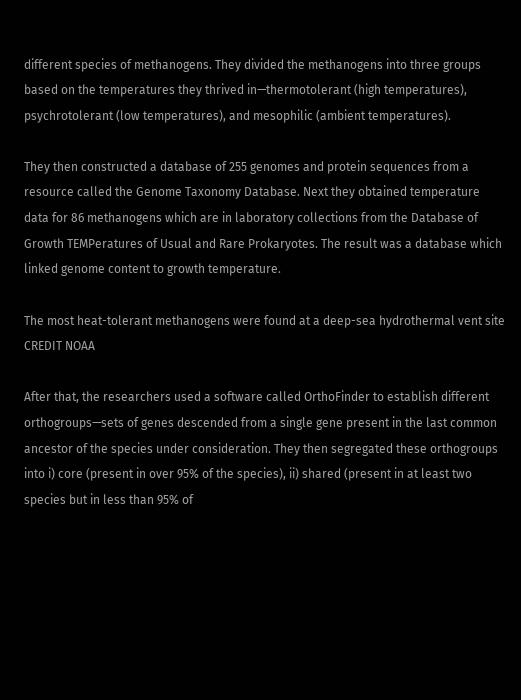different species of methanogens. They divided the methanogens into three groups based on the temperatures they thrived in—thermotolerant (high temperatures), psychrotolerant (low temperatures), and mesophilic (ambient temperatures).

They then constructed a database of 255 genomes and protein sequences from a resource called the Genome Taxonomy Database. Next they obtained temperature data for 86 methanogens which are in laboratory collections from the Database of Growth TEMPeratures of Usual and Rare Prokaryotes. The result was a database which linked genome content to growth temperature.

The most heat-tolerant methanogens were found at a deep-sea hydrothermal vent site CREDIT NOAA

After that, the researchers used a software called OrthoFinder to establish different orthogroups—sets of genes descended from a single gene present in the last common ancestor of the species under consideration. They then segregated these orthogroups into i) core (present in over 95% of the species), ii) shared (present in at least two species but in less than 95% of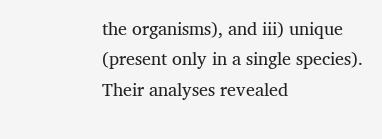the organisms), and iii) unique (present only in a single species). Their analyses revealed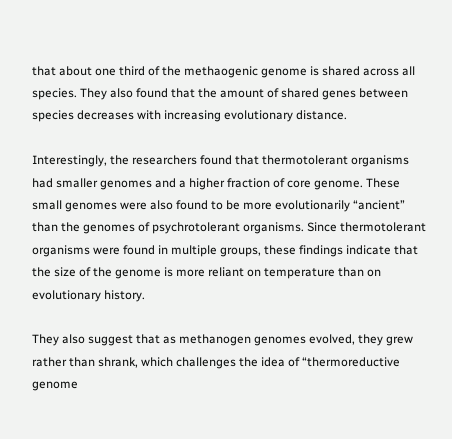that about one third of the methaogenic genome is shared across all species. They also found that the amount of shared genes between species decreases with increasing evolutionary distance.

Interestingly, the researchers found that thermotolerant organisms had smaller genomes and a higher fraction of core genome. These small genomes were also found to be more evolutionarily “ancient” than the genomes of psychrotolerant organisms. Since thermotolerant organisms were found in multiple groups, these findings indicate that the size of the genome is more reliant on temperature than on evolutionary history.

They also suggest that as methanogen genomes evolved, they grew rather than shrank, which challenges the idea of “thermoreductive genome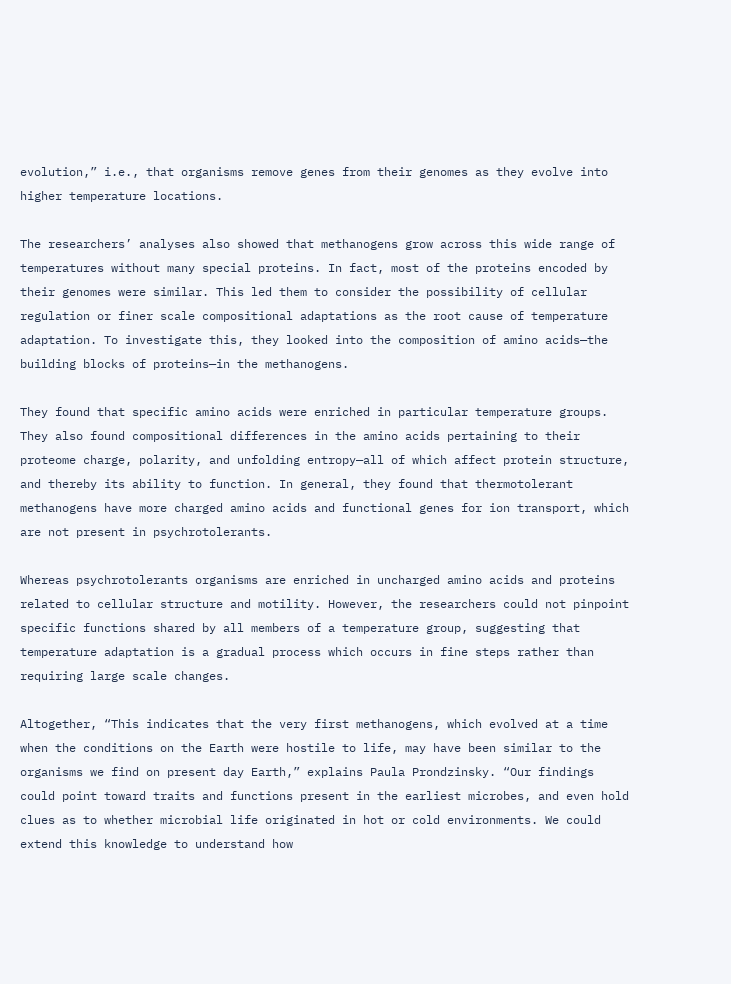evolution,” i.e., that organisms remove genes from their genomes as they evolve into higher temperature locations.

The researchers’ analyses also showed that methanogens grow across this wide range of temperatures without many special proteins. In fact, most of the proteins encoded by their genomes were similar. This led them to consider the possibility of cellular regulation or finer scale compositional adaptations as the root cause of temperature adaptation. To investigate this, they looked into the composition of amino acids—the building blocks of proteins—in the methanogens.

They found that specific amino acids were enriched in particular temperature groups. They also found compositional differences in the amino acids pertaining to their proteome charge, polarity, and unfolding entropy—all of which affect protein structure, and thereby its ability to function. In general, they found that thermotolerant methanogens have more charged amino acids and functional genes for ion transport, which are not present in psychrotolerants.

Whereas psychrotolerants organisms are enriched in uncharged amino acids and proteins related to cellular structure and motility. However, the researchers could not pinpoint specific functions shared by all members of a temperature group, suggesting that temperature adaptation is a gradual process which occurs in fine steps rather than requiring large scale changes.

Altogether, “This indicates that the very first methanogens, which evolved at a time when the conditions on the Earth were hostile to life, may have been similar to the organisms we find on present day Earth,” explains Paula Prondzinsky. “Our findings could point toward traits and functions present in the earliest microbes, and even hold clues as to whether microbial life originated in hot or cold environments. We could extend this knowledge to understand how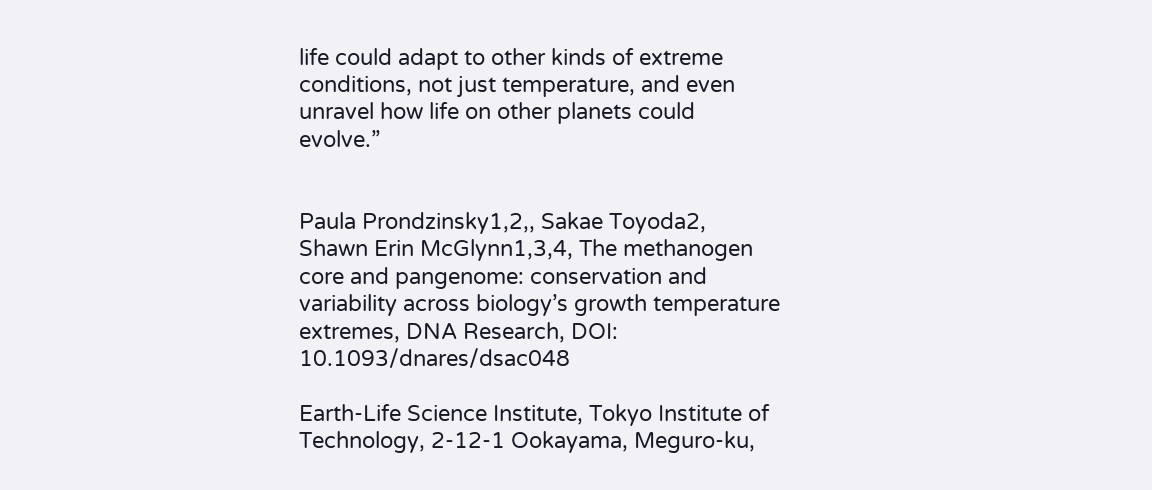life could adapt to other kinds of extreme conditions, not just temperature, and even unravel how life on other planets could evolve.”


Paula Prondzinsky1,2,, Sakae Toyoda2, Shawn Erin McGlynn1,3,4, The methanogen core and pangenome: conservation and variability across biology’s growth temperature extremes, DNA Research, DOI: 10.1093/dnares/dsac048

Earth-Life Science Institute, Tokyo Institute of Technology, 2-12-1 Ookayama, Meguro-ku,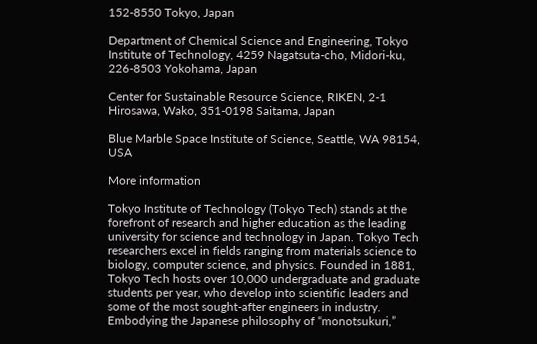152-8550 Tokyo, Japan

Department of Chemical Science and Engineering, Tokyo Institute of Technology, 4259 Nagatsuta-cho, Midori-ku, 226-8503 Yokohama, Japan

Center for Sustainable Resource Science, RIKEN, 2-1 Hirosawa, Wako, 351-0198 Saitama, Japan

Blue Marble Space Institute of Science, Seattle, WA 98154, USA

More information

Tokyo Institute of Technology (Tokyo Tech) stands at the forefront of research and higher education as the leading university for science and technology in Japan. Tokyo Tech researchers excel in fields ranging from materials science to biology, computer science, and physics. Founded in 1881, Tokyo Tech hosts over 10,000 undergraduate and graduate students per year, who develop into scientific leaders and some of the most sought-after engineers in industry. Embodying the Japanese philosophy of “monotsukuri,”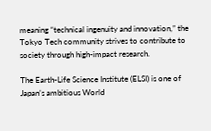meaning “technical ingenuity and innovation,” the Tokyo Tech community strives to contribute to society through high-impact research.

The Earth-Life Science Institute (ELSI) is one of Japan’s ambitious World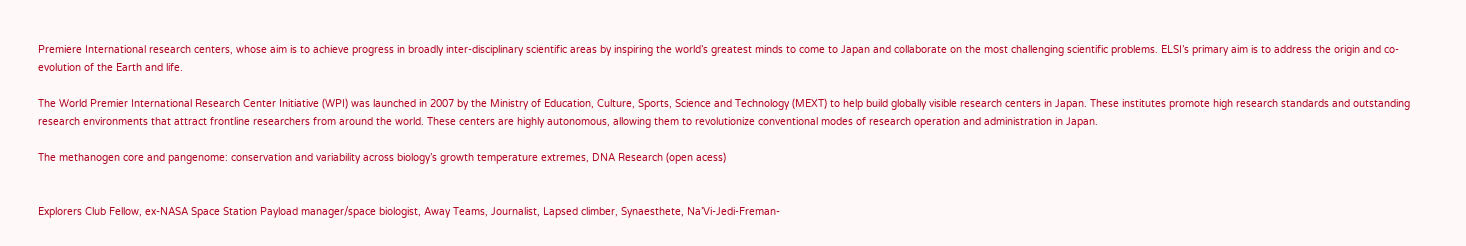Premiere International research centers, whose aim is to achieve progress in broadly inter-disciplinary scientific areas by inspiring the world’s greatest minds to come to Japan and collaborate on the most challenging scientific problems. ELSI’s primary aim is to address the origin and co-evolution of the Earth and life.

The World Premier International Research Center Initiative (WPI) was launched in 2007 by the Ministry of Education, Culture, Sports, Science and Technology (MEXT) to help build globally visible research centers in Japan. These institutes promote high research standards and outstanding research environments that attract frontline researchers from around the world. These centers are highly autonomous, allowing them to revolutionize conventional modes of research operation and administration in Japan.

The methanogen core and pangenome: conservation and variability across biology’s growth temperature extremes, DNA Research (open acess)


Explorers Club Fellow, ex-NASA Space Station Payload manager/space biologist, Away Teams, Journalist, Lapsed climber, Synaesthete, Na’Vi-Jedi-Freman-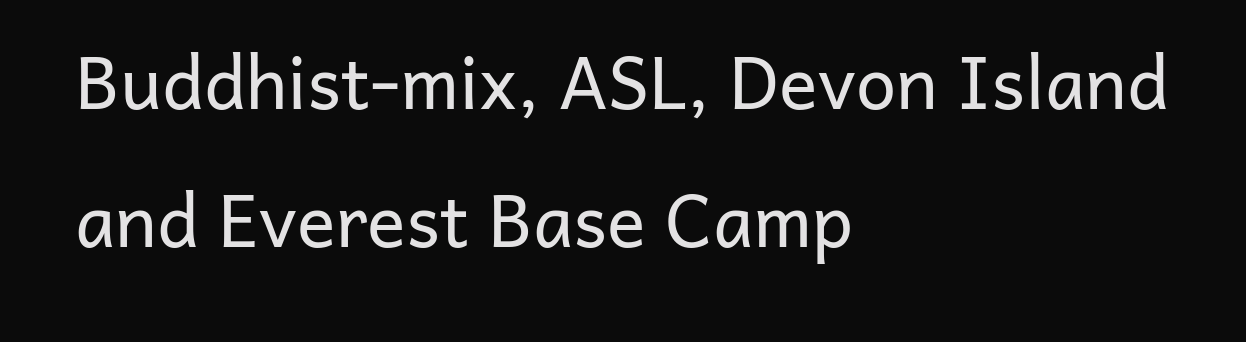Buddhist-mix, ASL, Devon Island and Everest Base Camp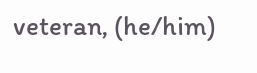veteran, (he/him)